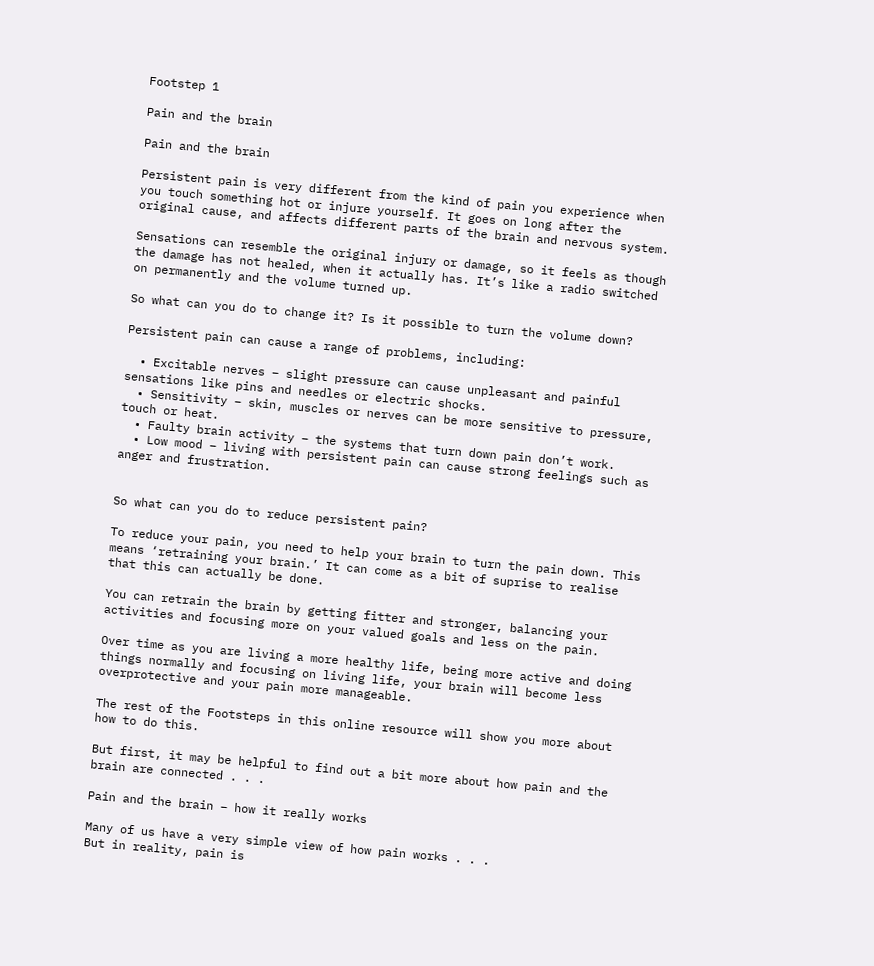Footstep 1

Pain and the brain

Pain and the brain

Persistent pain is very different from the kind of pain you experience when you touch something hot or injure yourself. It goes on long after the original cause, and affects different parts of the brain and nervous system.

Sensations can resemble the original injury or damage, so it feels as though the damage has not healed, when it actually has. It’s like a radio switched on permanently and the volume turned up.

So what can you do to change it? Is it possible to turn the volume down?

Persistent pain can cause a range of problems, including:

  • Excitable nerves – slight pressure can cause unpleasant and painful sensations like pins and needles or electric shocks.
  • Sensitivity – skin, muscles or nerves can be more sensitive to pressure, touch or heat.
  • Faulty brain activity – the systems that turn down pain don’t work.
  • Low mood – living with persistent pain can cause strong feelings such as anger and frustration.


So what can you do to reduce persistent pain?

To reduce your pain, you need to help your brain to turn the pain down. This means ‘retraining your brain.’ It can come as a bit of suprise to realise that this can actually be done.

You can retrain the brain by getting fitter and stronger, balancing your activities and focusing more on your valued goals and less on the pain.

Over time as you are living a more healthy life, being more active and doing things normally and focusing on living life, your brain will become less overprotective and your pain more manageable.

The rest of the Footsteps in this online resource will show you more about how to do this.

But first, it may be helpful to find out a bit more about how pain and the brain are connected . . .

Pain and the brain – how it really works

Many of us have a very simple view of how pain works . . .
But in reality, pain is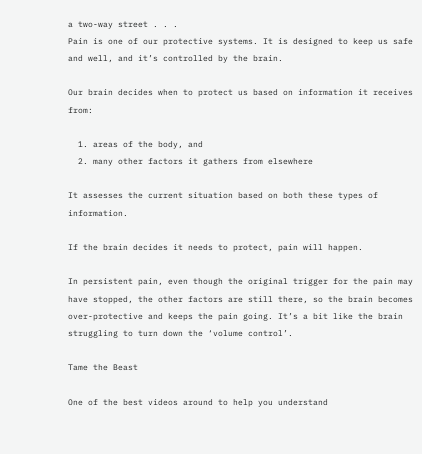a two-way street . . .
Pain is one of our protective systems. It is designed to keep us safe and well, and it’s controlled by the brain.

Our brain decides when to protect us based on information it receives from:

  1. areas of the body, and
  2. many other factors it gathers from elsewhere

It assesses the current situation based on both these types of information.

If the brain decides it needs to protect, pain will happen.

In persistent pain, even though the original trigger for the pain may have stopped, the other factors are still there, so the brain becomes over-protective and keeps the pain going. It’s a bit like the brain struggling to turn down the ‘volume control’.

Tame the Beast

One of the best videos around to help you understand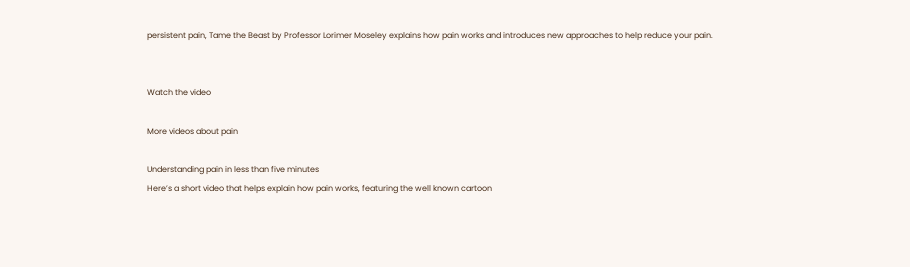persistent pain, Tame the Beast by Professor Lorimer Moseley explains how pain works and introduces new approaches to help reduce your pain.


Watch the video

More videos about pain

Understanding pain in less than five minutes
Here’s a short video that helps explain how pain works, featuring the well known cartoon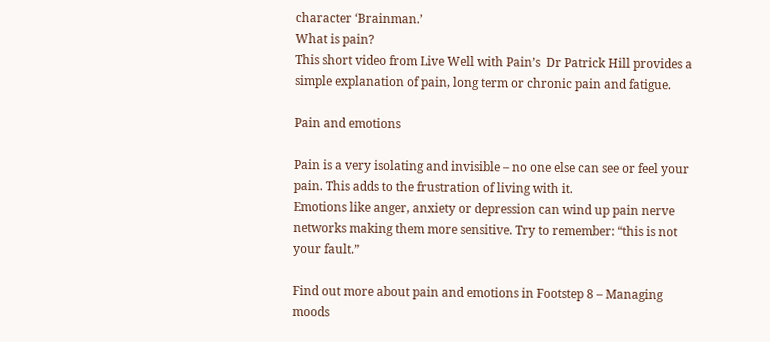character ‘Brainman.’
What is pain?
This short video from Live Well with Pain’s  Dr Patrick Hill provides a simple explanation of pain, long term or chronic pain and fatigue.

Pain and emotions

Pain is a very isolating and invisible – no one else can see or feel your pain. This adds to the frustration of living with it.
Emotions like anger, anxiety or depression can wind up pain nerve networks making them more sensitive. Try to remember: “this is not your fault.”

Find out more about pain and emotions in Footstep 8 – Managing moods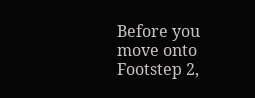Before you move onto Footstep 2,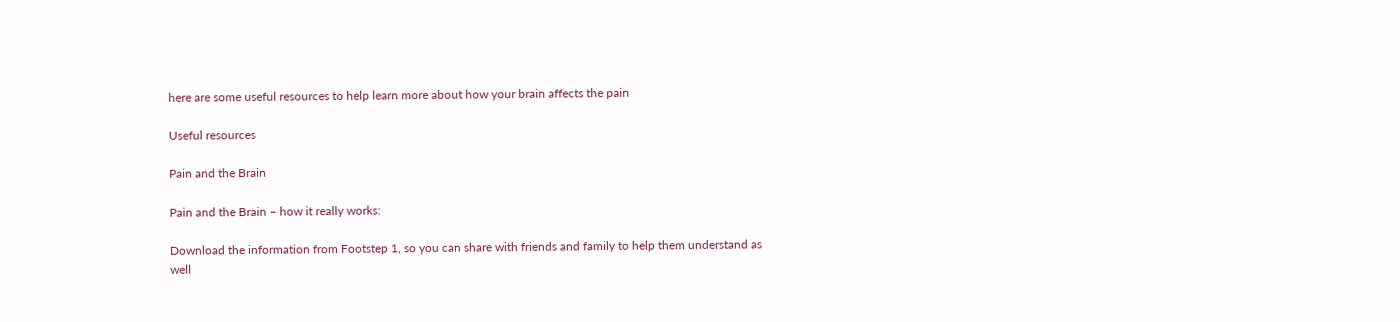here are some useful resources to help learn more about how your brain affects the pain

Useful resources

Pain and the Brain

Pain and the Brain – how it really works:

Download the information from Footstep 1, so you can share with friends and family to help them understand as well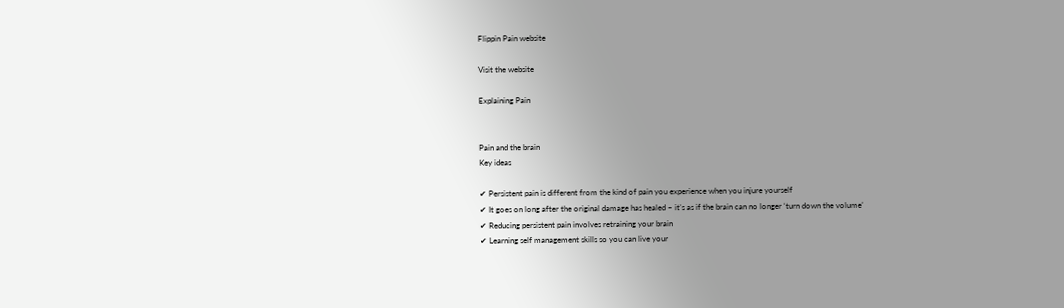Flippin Pain website

Visit the website

Explaining Pain


Pain and the brain
Key ideas

✔ Persistent pain is different from the kind of pain you experience when you injure yourself
✔ It goes on long after the original damage has healed – it’s as if the brain can no longer ‘turn down the volume’
✔ Reducing persistent pain involves retraining your brain
✔ Learning self management skills so you can live your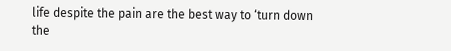life despite the pain are the best way to ‘turn down the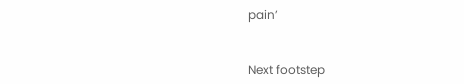pain’


Next footstep